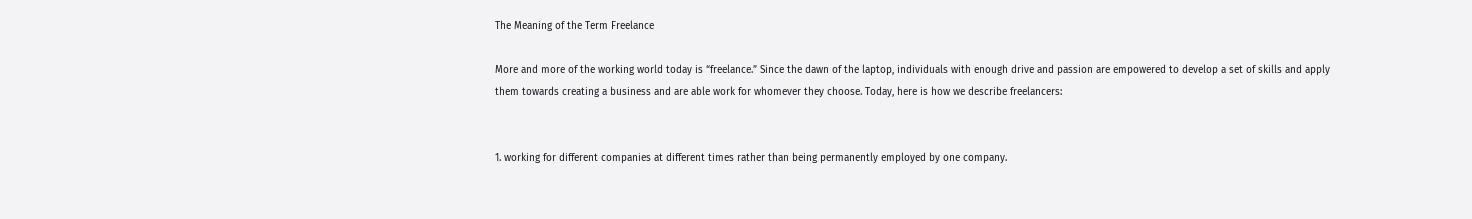The Meaning of the Term Freelance

More and more of the working world today is “freelance.” Since the dawn of the laptop, individuals with enough drive and passion are empowered to develop a set of skills and apply them towards creating a business and are able work for whomever they choose. Today, here is how we describe freelancers:


1. working for different companies at different times rather than being permanently employed by one company.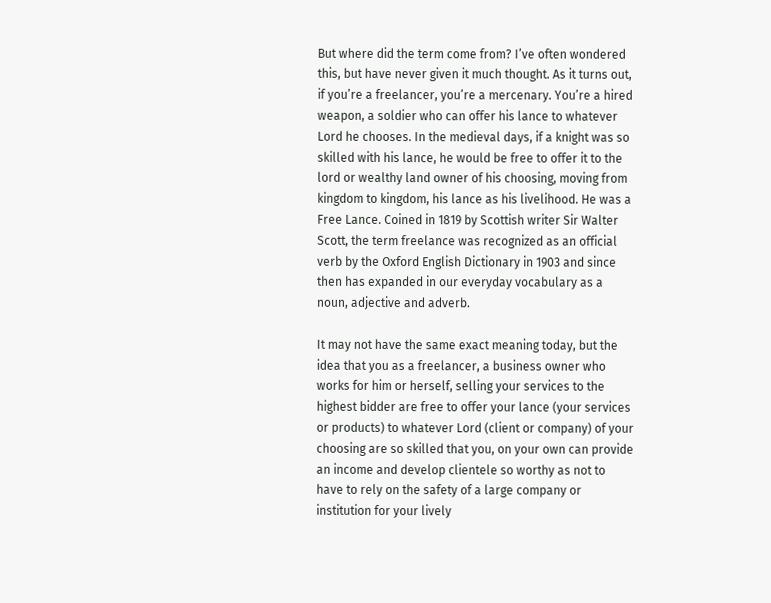But where did the term come from? I’ve often wondered this, but have never given it much thought. As it turns out, if you’re a freelancer, you’re a mercenary. You’re a hired weapon, a soldier who can offer his lance to whatever Lord he chooses. In the medieval days, if a knight was so skilled with his lance, he would be free to offer it to the lord or wealthy land owner of his choosing, moving from kingdom to kingdom, his lance as his livelihood. He was a Free Lance. Coined in 1819 by Scottish writer Sir Walter Scott, the term freelance was recognized as an official verb by the Oxford English Dictionary in 1903 and since then has expanded in our everyday vocabulary as a noun, adjective and adverb.

It may not have the same exact meaning today, but the idea that you as a freelancer, a business owner who works for him or herself, selling your services to the highest bidder are free to offer your lance (your services or products) to whatever Lord (client or company) of your choosing are so skilled that you, on your own can provide an income and develop clientele so worthy as not to have to rely on the safety of a large company or institution for your lively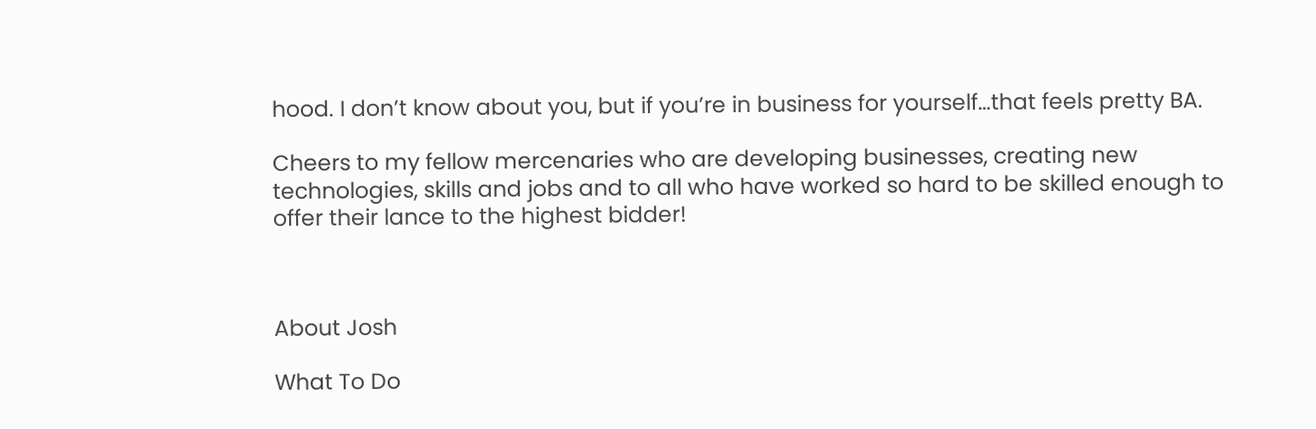hood. I don’t know about you, but if you’re in business for yourself…that feels pretty BA.

Cheers to my fellow mercenaries who are developing businesses, creating new technologies, skills and jobs and to all who have worked so hard to be skilled enough to offer their lance to the highest bidder!



About Josh

What To Do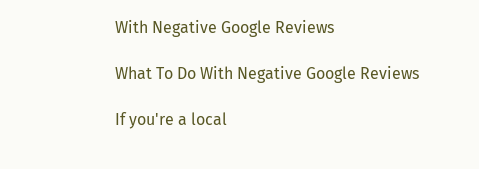With Negative Google Reviews

What To Do With Negative Google Reviews

If you're a local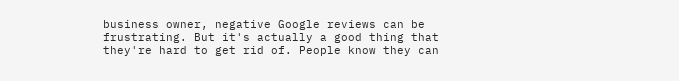business owner, negative Google reviews can be frustrating. But it's actually a good thing that they're hard to get rid of. People know they can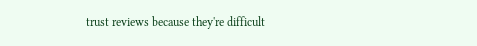trust reviews because they're difficult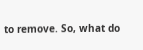to remove. So, what do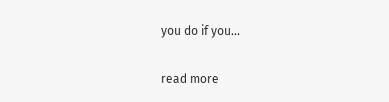you do if you...

read more